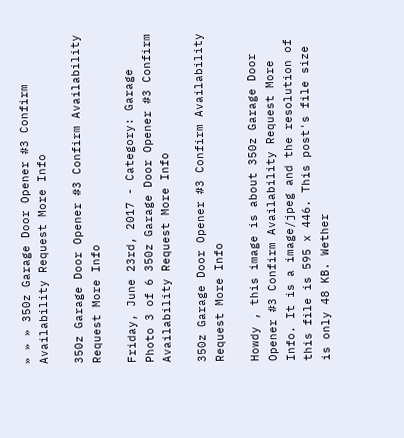» » » 350z Garage Door Opener #3 Confirm Availability Request More Info

350z Garage Door Opener #3 Confirm Availability Request More Info

Friday, June 23rd, 2017 - Category: Garage
Photo 3 of 6 350z Garage Door Opener #3 Confirm Availability Request More Info

350z Garage Door Opener #3 Confirm Availability Request More Info

Howdy , this image is about 350z Garage Door Opener #3 Confirm Availability Request More Info. It is a image/jpeg and the resolution of this file is 595 x 446. This post's file size is only 48 KB. Wether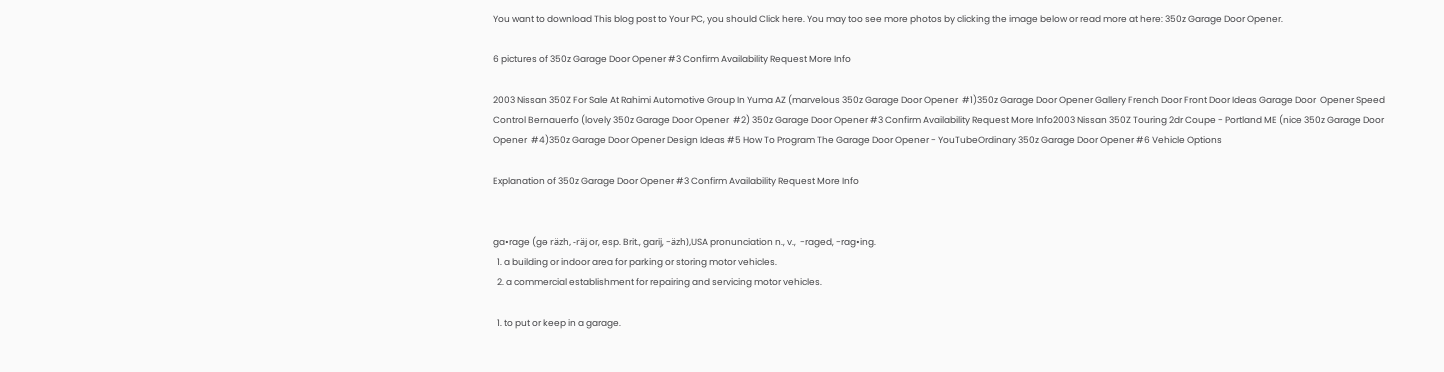You want to download This blog post to Your PC, you should Click here. You may too see more photos by clicking the image below or read more at here: 350z Garage Door Opener.

6 pictures of 350z Garage Door Opener #3 Confirm Availability Request More Info

2003 Nissan 350Z For Sale At Rahimi Automotive Group In Yuma AZ (marvelous 350z Garage Door Opener  #1)350z Garage Door Opener Gallery French Door Front Door Ideas Garage Door  Opener Speed Control Bernauerfo (lovely 350z Garage Door Opener  #2) 350z Garage Door Opener #3 Confirm Availability Request More Info2003 Nissan 350Z Touring 2dr Coupe - Portland ME (nice 350z Garage Door Opener  #4)350z Garage Door Opener Design Ideas #5 How To Program The Garage Door Opener - YouTubeOrdinary 350z Garage Door Opener #6 Vehicle Options

Explanation of 350z Garage Door Opener #3 Confirm Availability Request More Info


ga•rage (gə räzh, -räj or, esp. Brit., garij, -äzh),USA pronunciation n., v.,  -raged, -rag•ing.
  1. a building or indoor area for parking or storing motor vehicles.
  2. a commercial establishment for repairing and servicing motor vehicles.

  1. to put or keep in a garage.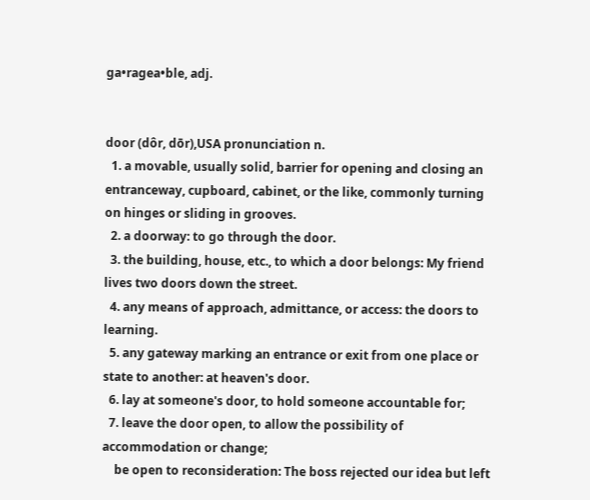ga•ragea•ble, adj.


door (dôr, dōr),USA pronunciation n.
  1. a movable, usually solid, barrier for opening and closing an entranceway, cupboard, cabinet, or the like, commonly turning on hinges or sliding in grooves.
  2. a doorway: to go through the door.
  3. the building, house, etc., to which a door belongs: My friend lives two doors down the street.
  4. any means of approach, admittance, or access: the doors to learning.
  5. any gateway marking an entrance or exit from one place or state to another: at heaven's door.
  6. lay at someone's door, to hold someone accountable for;
  7. leave the door open, to allow the possibility of accommodation or change;
    be open to reconsideration: The boss rejected our idea but left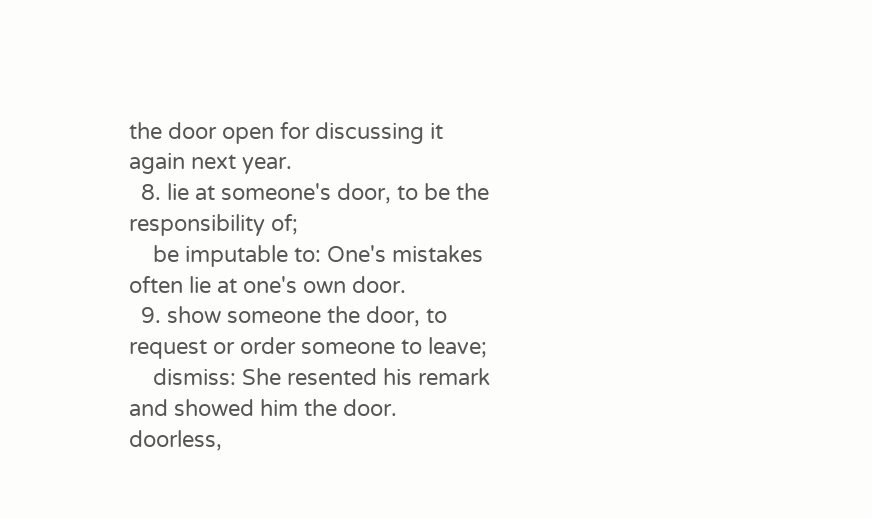the door open for discussing it again next year.
  8. lie at someone's door, to be the responsibility of;
    be imputable to: One's mistakes often lie at one's own door.
  9. show someone the door, to request or order someone to leave;
    dismiss: She resented his remark and showed him the door.
doorless,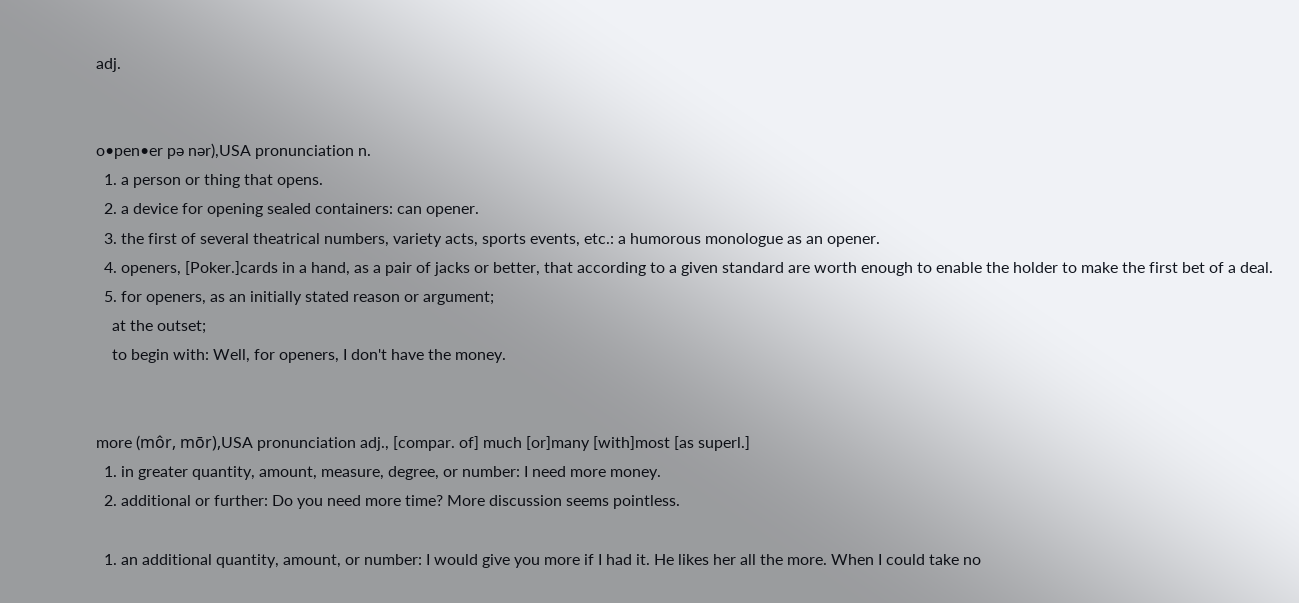adj.


o•pen•er pə nər),USA pronunciation n.
  1. a person or thing that opens.
  2. a device for opening sealed containers: can opener.
  3. the first of several theatrical numbers, variety acts, sports events, etc.: a humorous monologue as an opener.
  4. openers, [Poker.]cards in a hand, as a pair of jacks or better, that according to a given standard are worth enough to enable the holder to make the first bet of a deal.
  5. for openers, as an initially stated reason or argument;
    at the outset;
    to begin with: Well, for openers, I don't have the money.


more (môr, mōr),USA pronunciation adj., [compar. of] much [or]many [with]most [as superl.]
  1. in greater quantity, amount, measure, degree, or number: I need more money.
  2. additional or further: Do you need more time? More discussion seems pointless.

  1. an additional quantity, amount, or number: I would give you more if I had it. He likes her all the more. When I could take no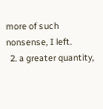more of such nonsense, I left.
  2. a greater quantity,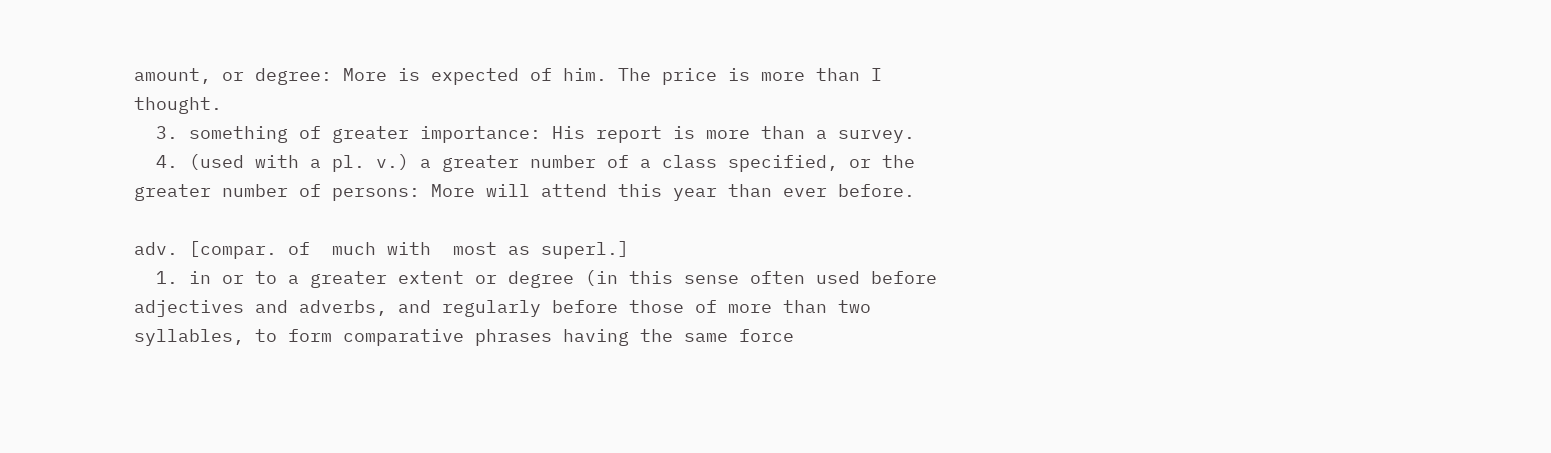amount, or degree: More is expected of him. The price is more than I thought.
  3. something of greater importance: His report is more than a survey.
  4. (used with a pl. v.) a greater number of a class specified, or the greater number of persons: More will attend this year than ever before.

adv. [compar. of  much with  most as superl.]
  1. in or to a greater extent or degree (in this sense often used before adjectives and adverbs, and regularly before those of more than two syllables, to form comparative phrases having the same force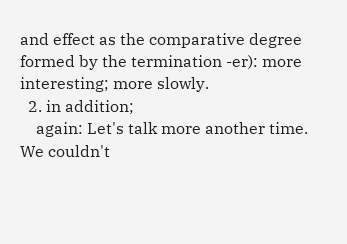and effect as the comparative degree formed by the termination -er): more interesting; more slowly.
  2. in addition;
    again: Let's talk more another time. We couldn't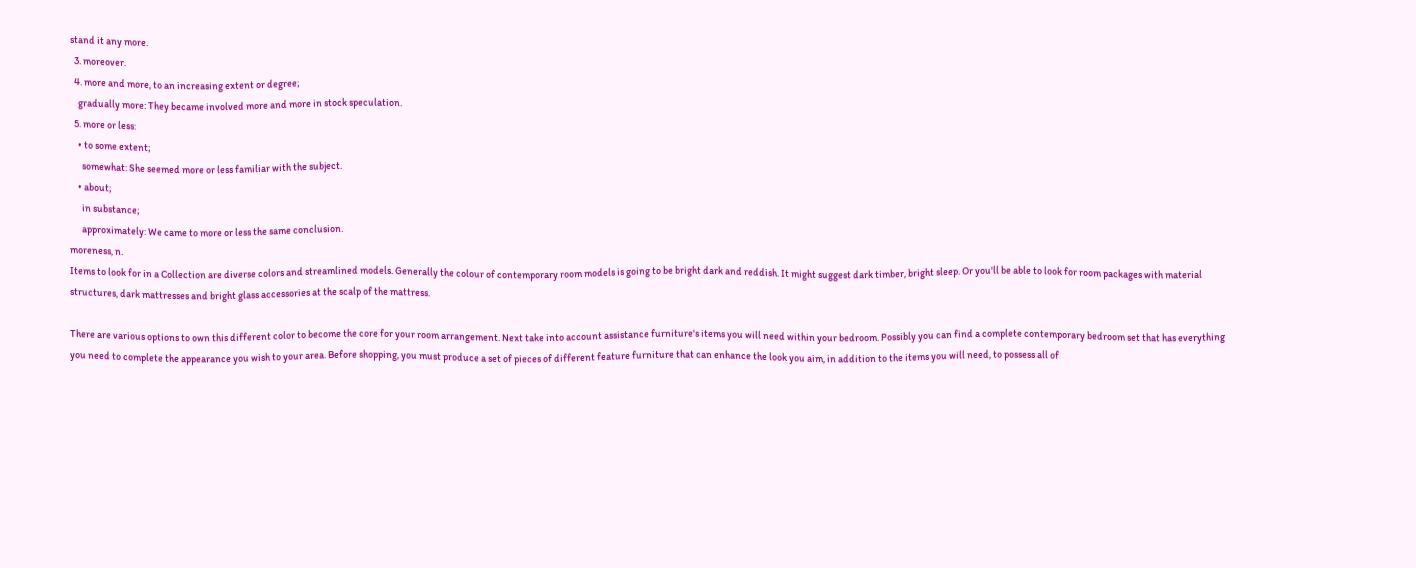stand it any more.
  3. moreover.
  4. more and more, to an increasing extent or degree;
    gradually more: They became involved more and more in stock speculation.
  5. more or less:
    • to some extent;
      somewhat: She seemed more or less familiar with the subject.
    • about;
      in substance;
      approximately: We came to more or less the same conclusion.
moreness, n.
Items to look for in a Collection are diverse colors and streamlined models. Generally the colour of contemporary room models is going to be bright dark and reddish. It might suggest dark timber, bright sleep. Or you'll be able to look for room packages with material structures, dark mattresses and bright glass accessories at the scalp of the mattress.

There are various options to own this different color to become the core for your room arrangement. Next take into account assistance furniture's items you will need within your bedroom. Possibly you can find a complete contemporary bedroom set that has everything you need to complete the appearance you wish to your area. Before shopping, you must produce a set of pieces of different feature furniture that can enhance the look you aim, in addition to the items you will need, to possess all of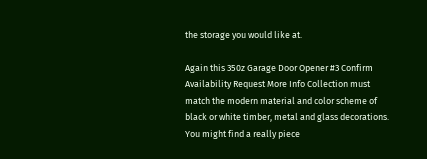the storage you would like at.

Again this 350z Garage Door Opener #3 Confirm Availability Request More Info Collection must match the modern material and color scheme of black or white timber, metal and glass decorations. You might find a really piece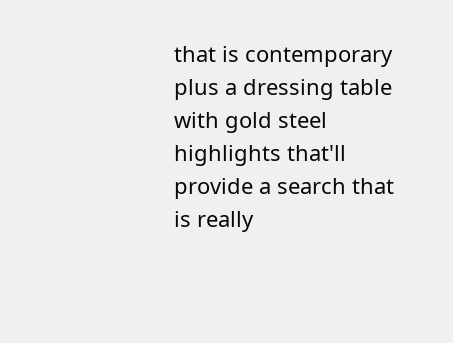that is contemporary plus a dressing table with gold steel highlights that'll provide a search that is really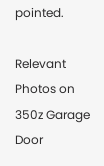pointed.

Relevant Photos on 350z Garage Door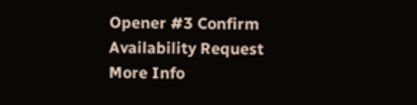Opener #3 Confirm Availability Request More Info